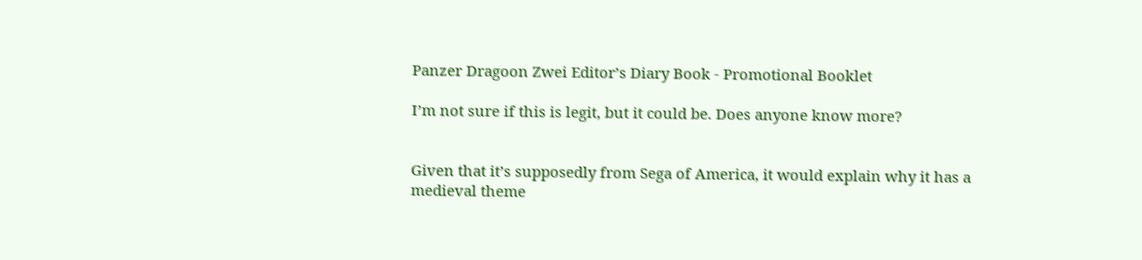Panzer Dragoon Zwei Editor’s Diary Book - Promotional Booklet

I’m not sure if this is legit, but it could be. Does anyone know more?


Given that it’s supposedly from Sega of America, it would explain why it has a medieval theme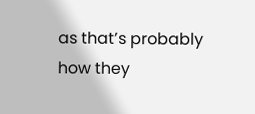as that’s probably how they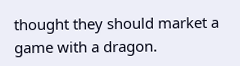thought they should market a game with a dragon.